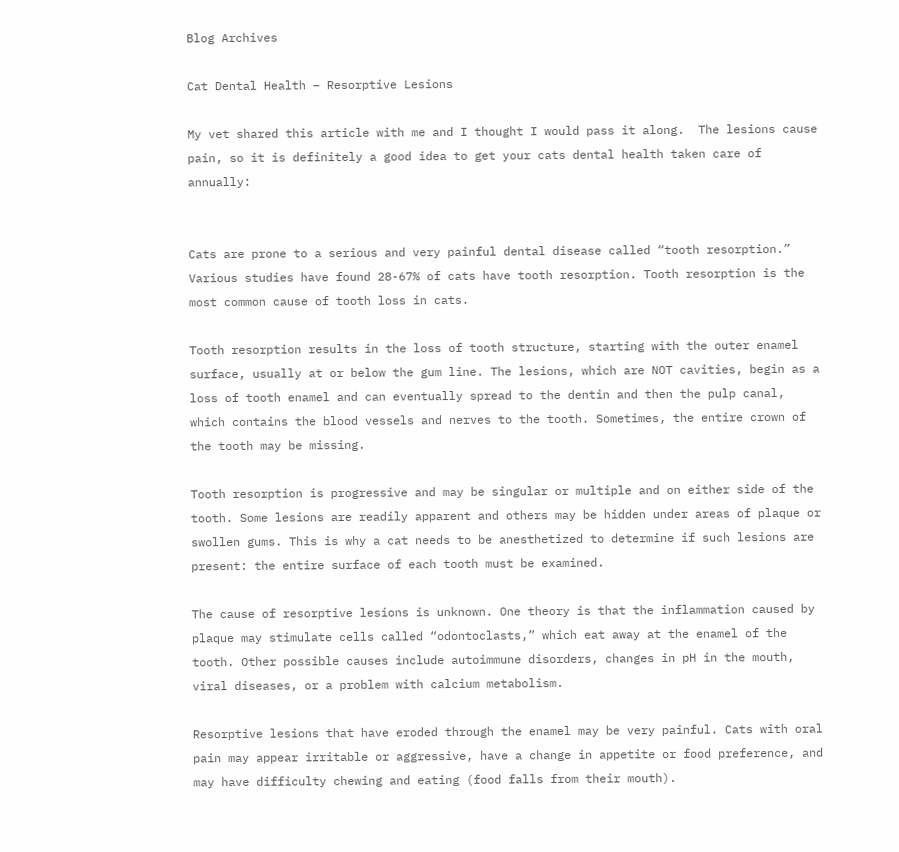Blog Archives

Cat Dental Health – Resorptive Lesions

My vet shared this article with me and I thought I would pass it along.  The lesions cause pain, so it is definitely a good idea to get your cats dental health taken care of annually:


Cats are prone to a serious and very painful dental disease called “tooth resorption.” Various studies have found 28-67% of cats have tooth resorption. Tooth resorption is the most common cause of tooth loss in cats.

Tooth resorption results in the loss of tooth structure, starting with the outer enamel surface, usually at or below the gum line. The lesions, which are NOT cavities, begin as a loss of tooth enamel and can eventually spread to the dentin and then the pulp canal, which contains the blood vessels and nerves to the tooth. Sometimes, the entire crown of the tooth may be missing.

Tooth resorption is progressive and may be singular or multiple and on either side of the tooth. Some lesions are readily apparent and others may be hidden under areas of plaque or swollen gums. This is why a cat needs to be anesthetized to determine if such lesions are present: the entire surface of each tooth must be examined.

The cause of resorptive lesions is unknown. One theory is that the inflammation caused by plaque may stimulate cells called “odontoclasts,” which eat away at the enamel of the tooth. Other possible causes include autoimmune disorders, changes in pH in the mouth, viral diseases, or a problem with calcium metabolism.

Resorptive lesions that have eroded through the enamel may be very painful. Cats with oral pain may appear irritable or aggressive, have a change in appetite or food preference, and may have difficulty chewing and eating (food falls from their mouth).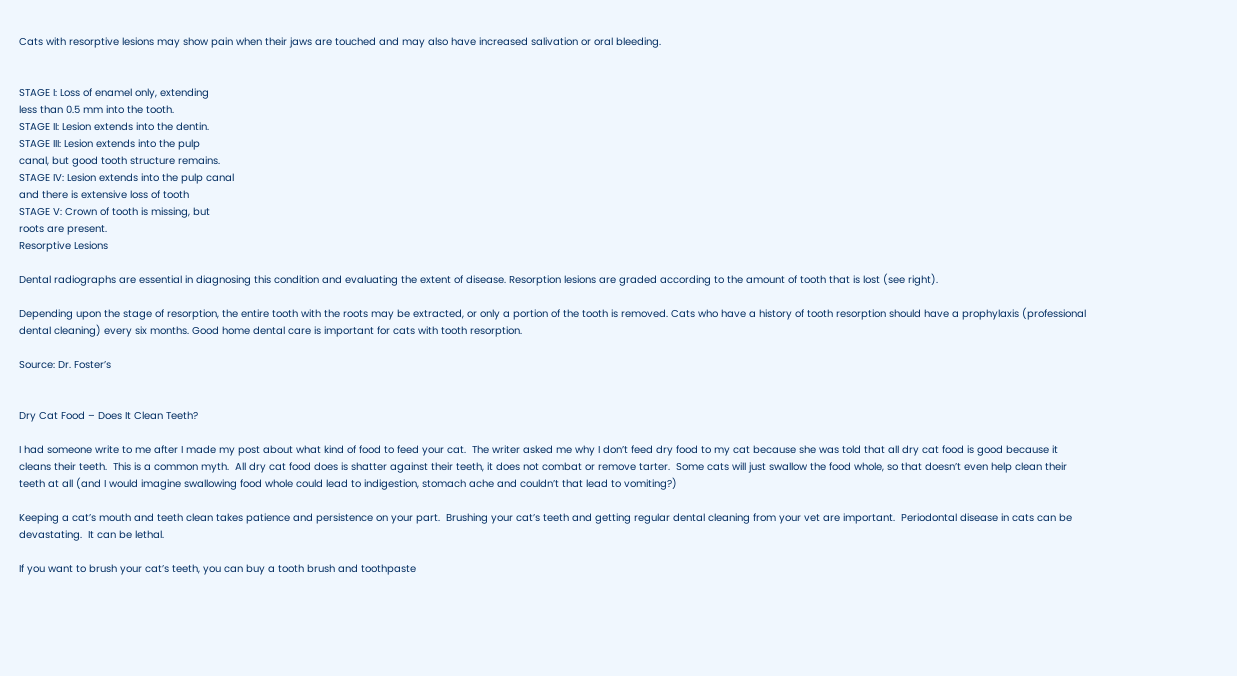Cats with resorptive lesions may show pain when their jaws are touched and may also have increased salivation or oral bleeding.


STAGE I: Loss of enamel only, extending
less than 0.5 mm into the tooth.
STAGE II: Lesion extends into the dentin.
STAGE III: Lesion extends into the pulp
canal, but good tooth structure remains.
STAGE IV: Lesion extends into the pulp canal
and there is extensive loss of tooth
STAGE V: Crown of tooth is missing, but
roots are present.
Resorptive Lesions

Dental radiographs are essential in diagnosing this condition and evaluating the extent of disease. Resorption lesions are graded according to the amount of tooth that is lost (see right).

Depending upon the stage of resorption, the entire tooth with the roots may be extracted, or only a portion of the tooth is removed. Cats who have a history of tooth resorption should have a prophylaxis (professional dental cleaning) every six months. Good home dental care is important for cats with tooth resorption.

Source: Dr. Foster’s


Dry Cat Food – Does It Clean Teeth?

I had someone write to me after I made my post about what kind of food to feed your cat.  The writer asked me why I don’t feed dry food to my cat because she was told that all dry cat food is good because it cleans their teeth.  This is a common myth.  All dry cat food does is shatter against their teeth, it does not combat or remove tarter.  Some cats will just swallow the food whole, so that doesn’t even help clean their teeth at all (and I would imagine swallowing food whole could lead to indigestion, stomach ache and couldn’t that lead to vomiting?)

Keeping a cat’s mouth and teeth clean takes patience and persistence on your part.  Brushing your cat’s teeth and getting regular dental cleaning from your vet are important.  Periodontal disease in cats can be devastating.  It can be lethal.

If you want to brush your cat’s teeth, you can buy a tooth brush and toothpaste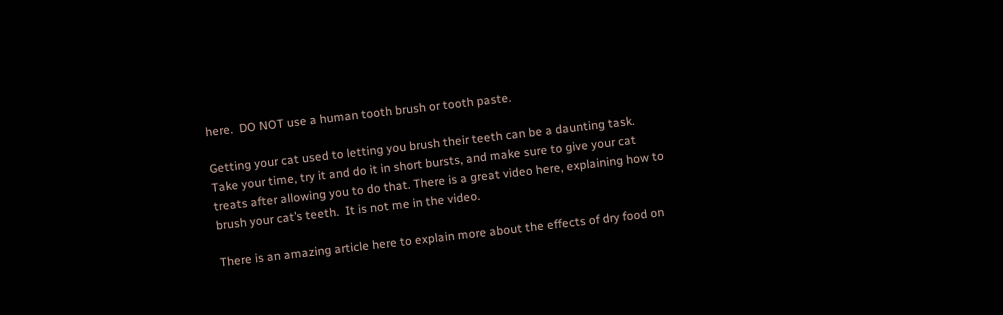here.  DO NOT use a human tooth brush or tooth paste.

Getting your cat used to letting you brush their teeth can be a daunting task.  Take your time, try it and do it in short bursts, and make sure to give your cat treats after allowing you to do that. There is a great video here, explaining how to brush your cat’s teeth.  It is not me in the video.

There is an amazing article here to explain more about the effects of dry food on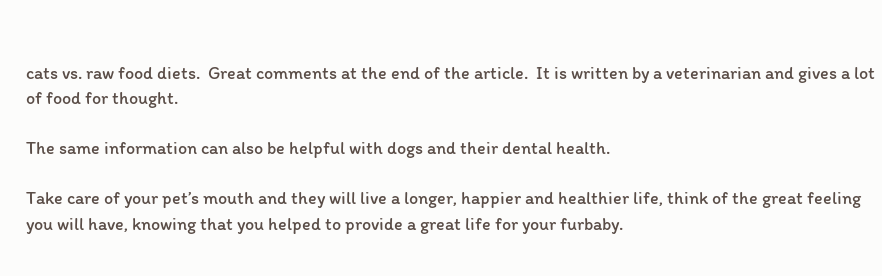cats vs. raw food diets.  Great comments at the end of the article.  It is written by a veterinarian and gives a lot of food for thought.

The same information can also be helpful with dogs and their dental health.

Take care of your pet’s mouth and they will live a longer, happier and healthier life, think of the great feeling you will have, knowing that you helped to provide a great life for your furbaby.